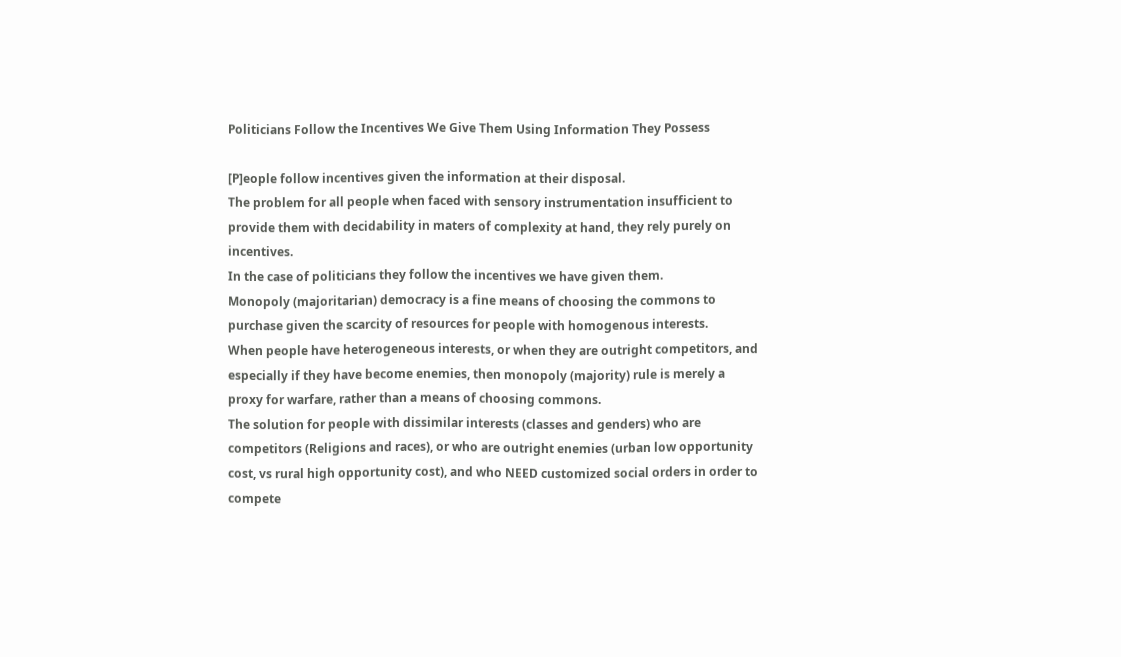Politicians Follow the Incentives We Give Them Using Information They Possess

[P]eople follow incentives given the information at their disposal.
The problem for all people when faced with sensory instrumentation insufficient to provide them with decidability in maters of complexity at hand, they rely purely on incentives.
In the case of politicians they follow the incentives we have given them.
Monopoly (majoritarian) democracy is a fine means of choosing the commons to purchase given the scarcity of resources for people with homogenous interests.
When people have heterogeneous interests, or when they are outright competitors, and especially if they have become enemies, then monopoly (majority) rule is merely a proxy for warfare, rather than a means of choosing commons.
The solution for people with dissimilar interests (classes and genders) who are competitors (Religions and races), or who are outright enemies (urban low opportunity cost, vs rural high opportunity cost), and who NEED customized social orders in order to compete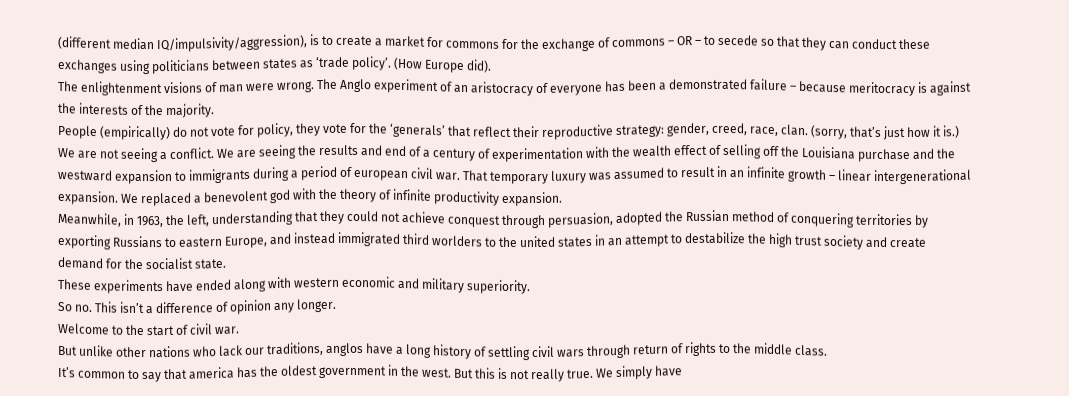(different median IQ/impulsivity/aggression), is to create a market for commons for the exchange of commons – OR – to secede so that they can conduct these exchanges using politicians between states as ‘trade policy’. (How Europe did).
The enlightenment visions of man were wrong. The Anglo experiment of an aristocracy of everyone has been a demonstrated failure – because meritocracy is against the interests of the majority.
People (empirically) do not vote for policy, they vote for the ‘generals’ that reflect their reproductive strategy: gender, creed, race, clan. (sorry, that’s just how it is.)
We are not seeing a conflict. We are seeing the results and end of a century of experimentation with the wealth effect of selling off the Louisiana purchase and the westward expansion to immigrants during a period of european civil war. That temporary luxury was assumed to result in an infinite growth – linear intergenerational expansion. We replaced a benevolent god with the theory of infinite productivity expansion.
Meanwhile, in 1963, the left, understanding that they could not achieve conquest through persuasion, adopted the Russian method of conquering territories by exporting Russians to eastern Europe, and instead immigrated third worlders to the united states in an attempt to destabilize the high trust society and create demand for the socialist state.
These experiments have ended along with western economic and military superiority.
So no. This isn’t a difference of opinion any longer.
Welcome to the start of civil war.
But unlike other nations who lack our traditions, anglos have a long history of settling civil wars through return of rights to the middle class.
It’s common to say that america has the oldest government in the west. But this is not really true. We simply have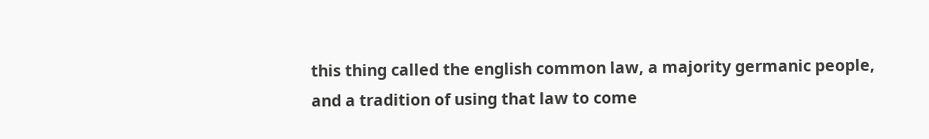this thing called the english common law, a majority germanic people, and a tradition of using that law to come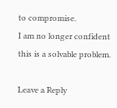to compromise.
I am no longer confident this is a solvable problem.

Leave a Reply